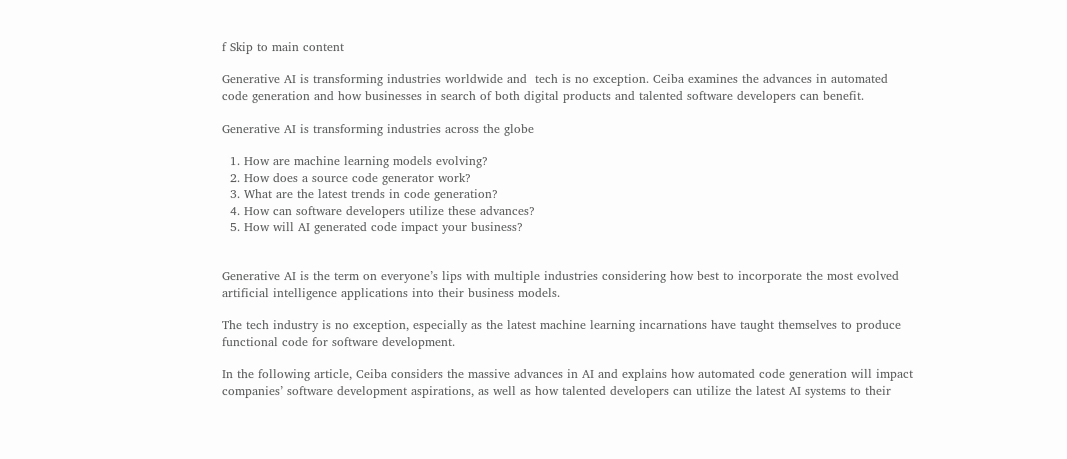f Skip to main content

Generative AI is transforming industries worldwide and  tech is no exception. Ceiba examines the advances in automated code generation and how businesses in search of both digital products and talented software developers can benefit.

Generative AI is transforming industries across the globe

  1. How are machine learning models evolving?
  2. How does a source code generator work?
  3. What are the latest trends in code generation?
  4. How can software developers utilize these advances?
  5. How will AI generated code impact your business?


Generative AI is the term on everyone’s lips with multiple industries considering how best to incorporate the most evolved artificial intelligence applications into their business models.

The tech industry is no exception, especially as the latest machine learning incarnations have taught themselves to produce functional code for software development.

In the following article, Ceiba considers the massive advances in AI and explains how automated code generation will impact companies’ software development aspirations, as well as how talented developers can utilize the latest AI systems to their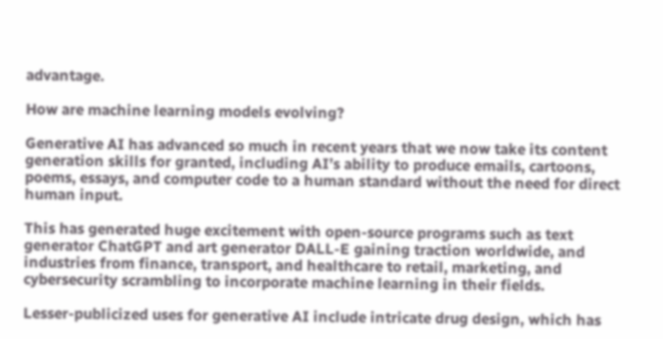advantage.

How are machine learning models evolving?

Generative AI has advanced so much in recent years that we now take its content generation skills for granted, including AI’s ability to produce emails, cartoons, poems, essays, and computer code to a human standard without the need for direct human input.

This has generated huge excitement with open-source programs such as text generator ChatGPT and art generator DALL-E gaining traction worldwide, and industries from finance, transport, and healthcare to retail, marketing, and cybersecurity scrambling to incorporate machine learning in their fields.

Lesser-publicized uses for generative AI include intricate drug design, which has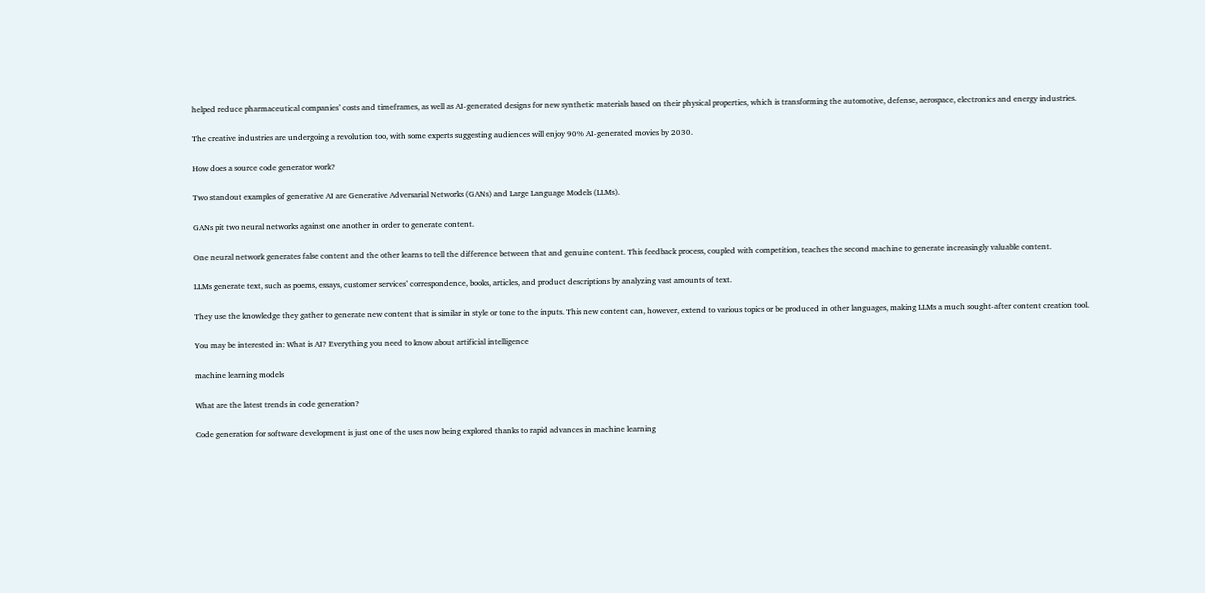helped reduce pharmaceutical companies’ costs and timeframes, as well as AI-generated designs for new synthetic materials based on their physical properties, which is transforming the automotive, defense, aerospace, electronics and energy industries.

The creative industries are undergoing a revolution too, with some experts suggesting audiences will enjoy 90% AI-generated movies by 2030.

How does a source code generator work?

Two standout examples of generative AI are Generative Adversarial Networks (GANs) and Large Language Models (LLMs).

GANs pit two neural networks against one another in order to generate content.

One neural network generates false content and the other learns to tell the difference between that and genuine content. This feedback process, coupled with competition, teaches the second machine to generate increasingly valuable content.

LLMs generate text, such as poems, essays, customer services’ correspondence, books, articles, and product descriptions by analyzing vast amounts of text.

They use the knowledge they gather to generate new content that is similar in style or tone to the inputs. This new content can, however, extend to various topics or be produced in other languages, making LLMs a much sought-after content creation tool.

You may be interested in: What is AI? Everything you need to know about artificial intelligence

machine learning models

What are the latest trends in code generation?

Code generation for software development is just one of the uses now being explored thanks to rapid advances in machine learning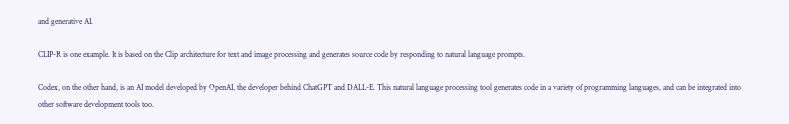and generative AI.

CLIP-R is one example. It is based on the Clip architecture for text and image processing and generates source code by responding to natural language prompts.

Codex, on the other hand, is an AI model developed by OpenAI, the developer behind ChatGPT and DALL-E. This natural language processing tool generates code in a variety of programming languages, and can be integrated into other software development tools too.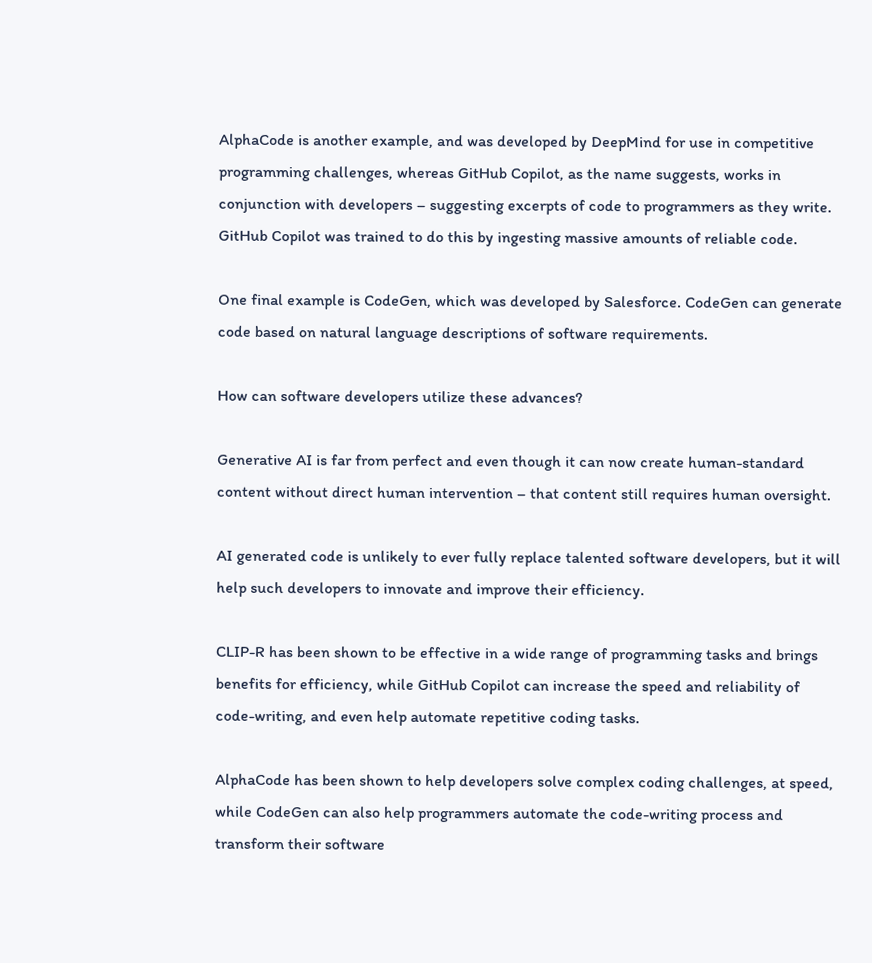AlphaCode is another example, and was developed by DeepMind for use in competitive programming challenges, whereas GitHub Copilot, as the name suggests, works in conjunction with developers – suggesting excerpts of code to programmers as they write. GitHub Copilot was trained to do this by ingesting massive amounts of reliable code.

One final example is CodeGen, which was developed by Salesforce. CodeGen can generate code based on natural language descriptions of software requirements.

How can software developers utilize these advances?

Generative AI is far from perfect and even though it can now create human-standard content without direct human intervention – that content still requires human oversight.

AI generated code is unlikely to ever fully replace talented software developers, but it will help such developers to innovate and improve their efficiency.

CLIP-R has been shown to be effective in a wide range of programming tasks and brings benefits for efficiency, while GitHub Copilot can increase the speed and reliability of code-writing, and even help automate repetitive coding tasks.

AlphaCode has been shown to help developers solve complex coding challenges, at speed, while CodeGen can also help programmers automate the code-writing process and transform their software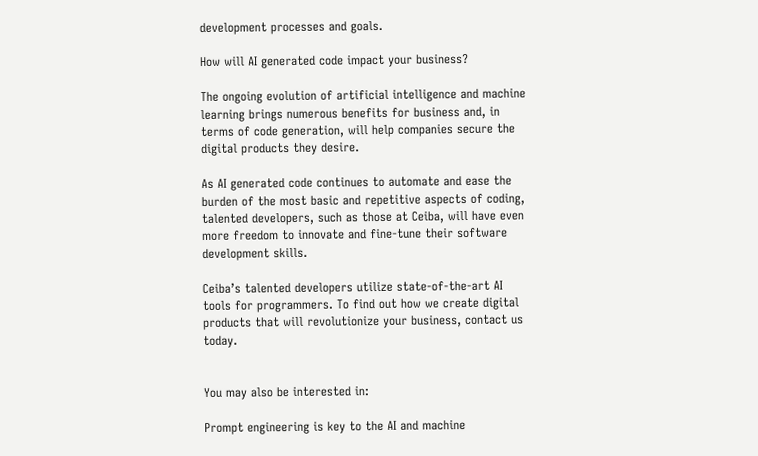development processes and goals.

How will AI generated code impact your business?

The ongoing evolution of artificial intelligence and machine learning brings numerous benefits for business and, in terms of code generation, will help companies secure the digital products they desire.

As AI generated code continues to automate and ease the burden of the most basic and repetitive aspects of coding, talented developers, such as those at Ceiba, will have even more freedom to innovate and fine-tune their software development skills.

Ceiba’s talented developers utilize state-of-the-art AI tools for programmers. To find out how we create digital products that will revolutionize your business, contact us today.


You may also be interested in:

Prompt engineering is key to the AI and machine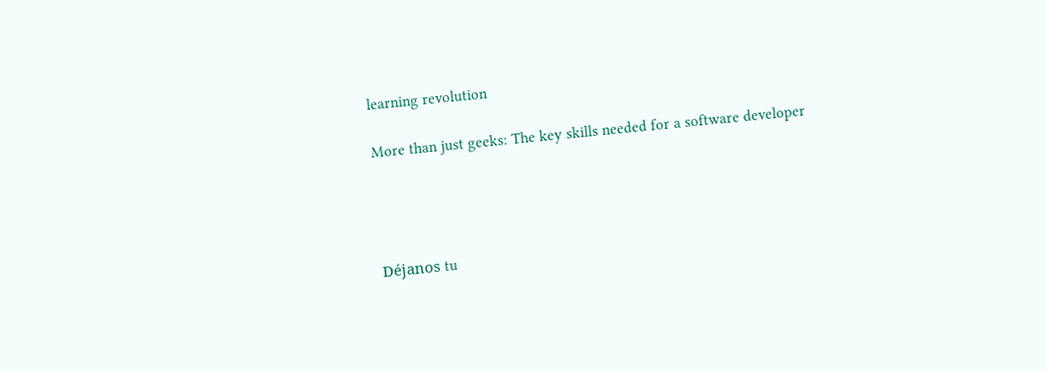learning revolution

More than just geeks: The key skills needed for a software developer




Déjanos tu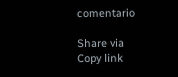comentario

Share via
Copy link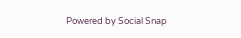Powered by Social Snap